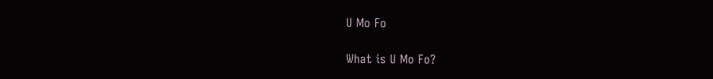U Mo Fo

What is U Mo Fo?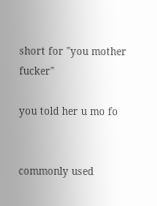short for "you mother fucker"

you told her u mo fo


commonly used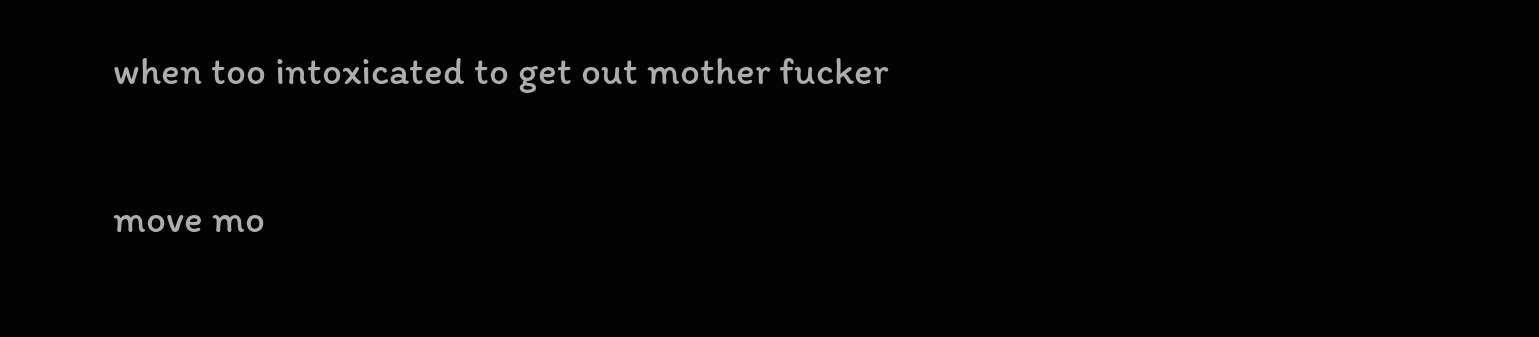when too intoxicated to get out mother fucker

move mo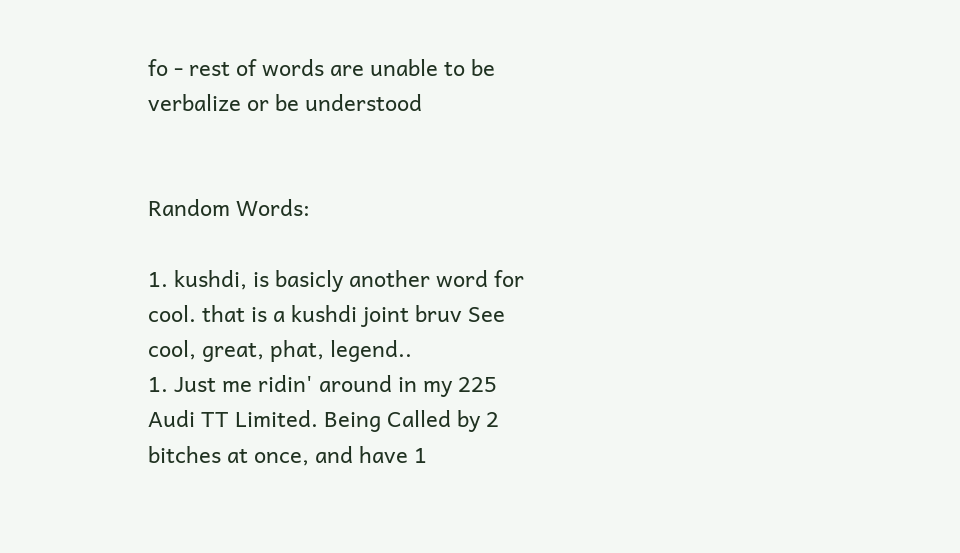fo - rest of words are unable to be verbalize or be understood


Random Words:

1. kushdi, is basicly another word for cool. that is a kushdi joint bruv See cool, great, phat, legend..
1. Just me ridin' around in my 225 Audi TT Limited. Being Called by 2 bitches at once, and have 1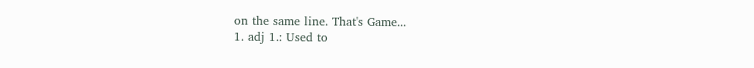on the same line. That's Game...
1. adj 1.: Used to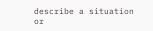describe a situation or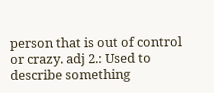person that is out of control or crazy. adj 2.: Used to describe something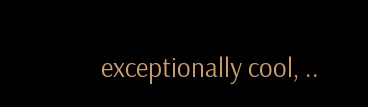exceptionally cool, ..